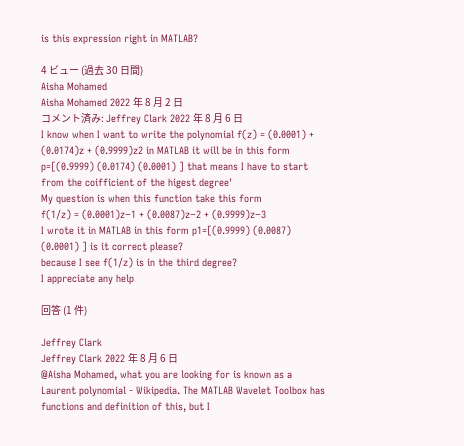is this expression right in MATLAB?

4 ビュー (過去 30 日間)
Aisha Mohamed
Aisha Mohamed 2022 年 8 月 2 日
コメント済み: Jeffrey Clark 2022 年 8 月 6 日
I know when I want to write the polynomial f(z) = (0.0001) + (0.0174)z + (0.9999)z2 in MATLAB it will be in this form
p=[(0.9999) (0.0174) (0.0001) ] that means I have to start from the coifficient of the higest degree'
My question is when this function take this form
f(1/z) = (0.0001)z−1 + (0.0087)z−2 + (0.9999)z−3
I wrote it in MATLAB in this form p1=[(0.9999) (0.0087) (0.0001) ] is it correct please?
because I see f(1/z) is in the third degree?
I appreciate any help

回答 (1 件)

Jeffrey Clark
Jeffrey Clark 2022 年 8 月 6 日
@Aisha Mohamed, what you are looking for is known as a Laurent polynomial - Wikipedia. The MATLAB Wavelet Toolbox has functions and definition of this, but I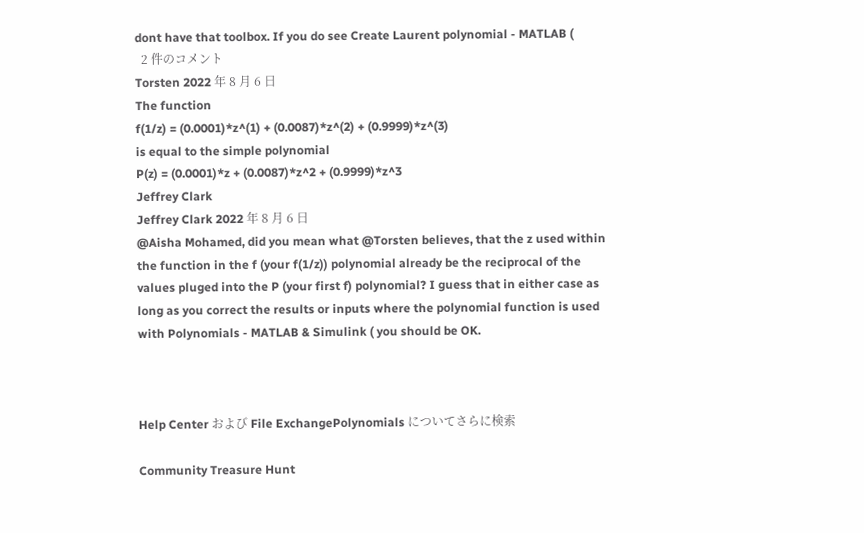dont have that toolbox. If you do see Create Laurent polynomial - MATLAB (
  2 件のコメント
Torsten 2022 年 8 月 6 日
The function
f(1/z) = (0.0001)*z^(1) + (0.0087)*z^(2) + (0.9999)*z^(3)
is equal to the simple polynomial
P(z) = (0.0001)*z + (0.0087)*z^2 + (0.9999)*z^3
Jeffrey Clark
Jeffrey Clark 2022 年 8 月 6 日
@Aisha Mohamed, did you mean what @Torsten believes, that the z used within the function in the f (your f(1/z)) polynomial already be the reciprocal of the values pluged into the P (your first f) polynomial? I guess that in either case as long as you correct the results or inputs where the polynomial function is used with Polynomials - MATLAB & Simulink ( you should be OK.



Help Center および File ExchangePolynomials についてさらに検索

Community Treasure Hunt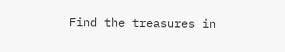Find the treasures in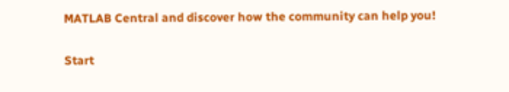MATLAB Central and discover how the community can help you!

Start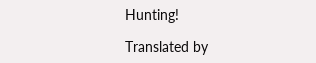Hunting!

Translated by